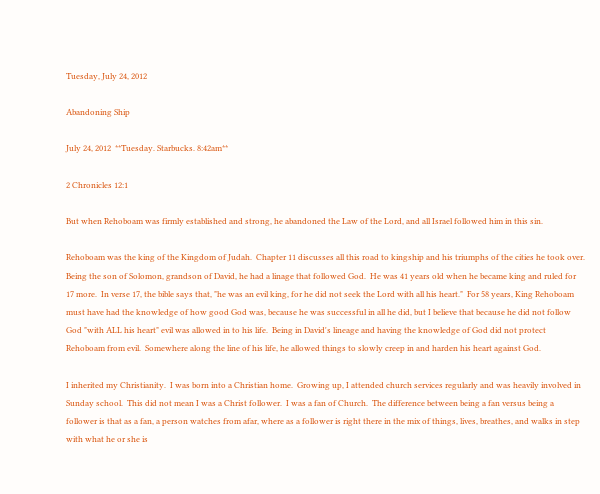Tuesday, July 24, 2012

Abandoning Ship

July 24, 2012  **Tuesday. Starbucks. 8:42am**

2 Chronicles 12:1

But when Rehoboam was firmly established and strong, he abandoned the Law of the Lord, and all Israel followed him in this sin.

Rehoboam was the king of the Kingdom of Judah.  Chapter 11 discusses all this road to kingship and his triumphs of the cities he took over.  Being the son of Solomon, grandson of David, he had a linage that followed God.  He was 41 years old when he became king and ruled for 17 more.  In verse 17, the bible says that, "he was an evil king, for he did not seek the Lord with all his heart."  For 58 years, King Rehoboam must have had the knowledge of how good God was, because he was successful in all he did, but I believe that because he did not follow God "with ALL his heart" evil was allowed in to his life.  Being in David's lineage and having the knowledge of God did not protect Rehoboam from evil.  Somewhere along the line of his life, he allowed things to slowly creep in and harden his heart against God.

I inherited my Christianity.  I was born into a Christian home.  Growing up, I attended church services regularly and was heavily involved in Sunday school.  This did not mean I was a Christ follower.  I was a fan of Church.  The difference between being a fan versus being a follower is that as a fan, a person watches from afar, where as a follower is right there in the mix of things, lives, breathes, and walks in step with what he or she is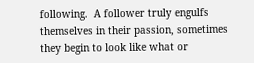following.  A follower truly engulfs themselves in their passion, sometimes they begin to look like what or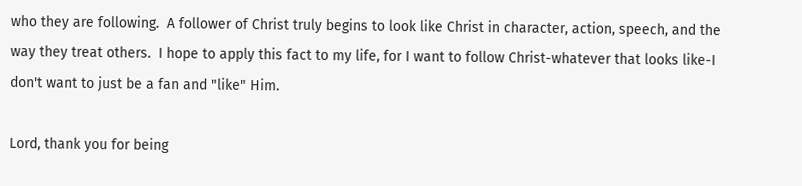who they are following.  A follower of Christ truly begins to look like Christ in character, action, speech, and the way they treat others.  I hope to apply this fact to my life, for I want to follow Christ-whatever that looks like-I don't want to just be a fan and "like" Him.

Lord, thank you for being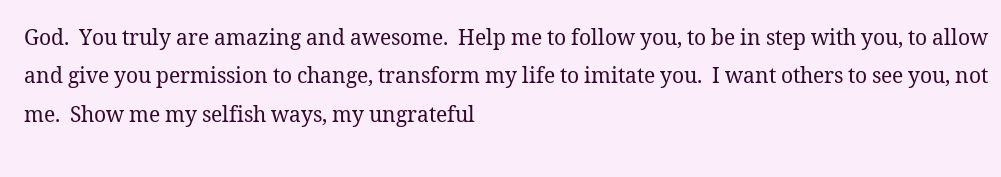God.  You truly are amazing and awesome.  Help me to follow you, to be in step with you, to allow and give you permission to change, transform my life to imitate you.  I want others to see you, not me.  Show me my selfish ways, my ungrateful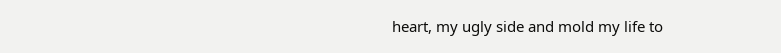heart, my ugly side and mold my life to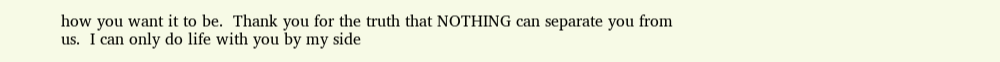how you want it to be.  Thank you for the truth that NOTHING can separate you from us.  I can only do life with you by my side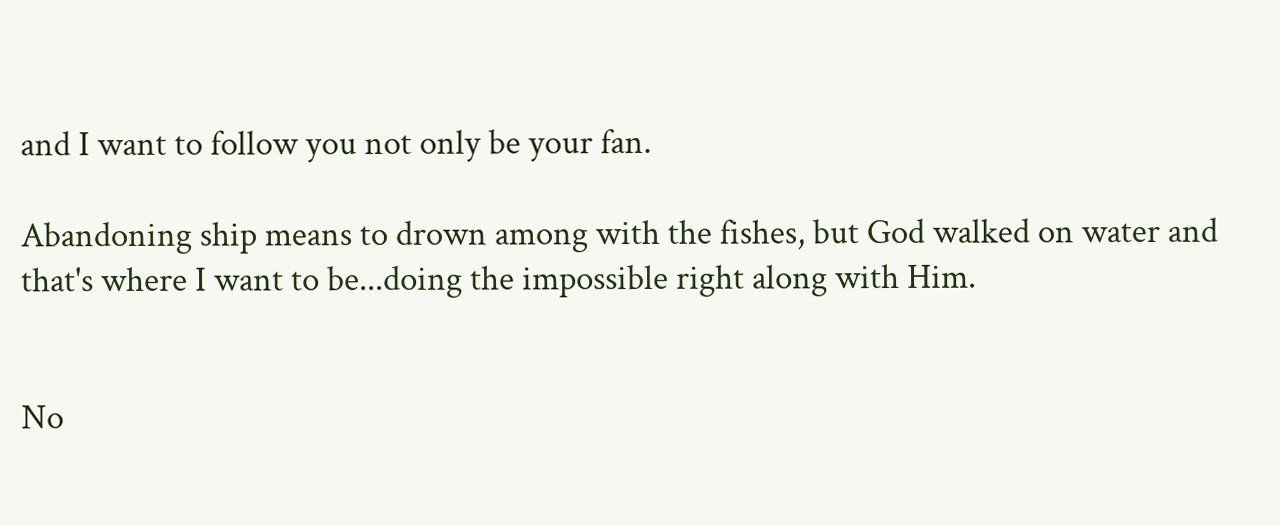and I want to follow you not only be your fan.

Abandoning ship means to drown among with the fishes, but God walked on water and that's where I want to be...doing the impossible right along with Him.


No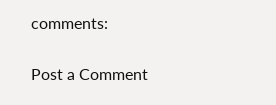comments:

Post a Comment